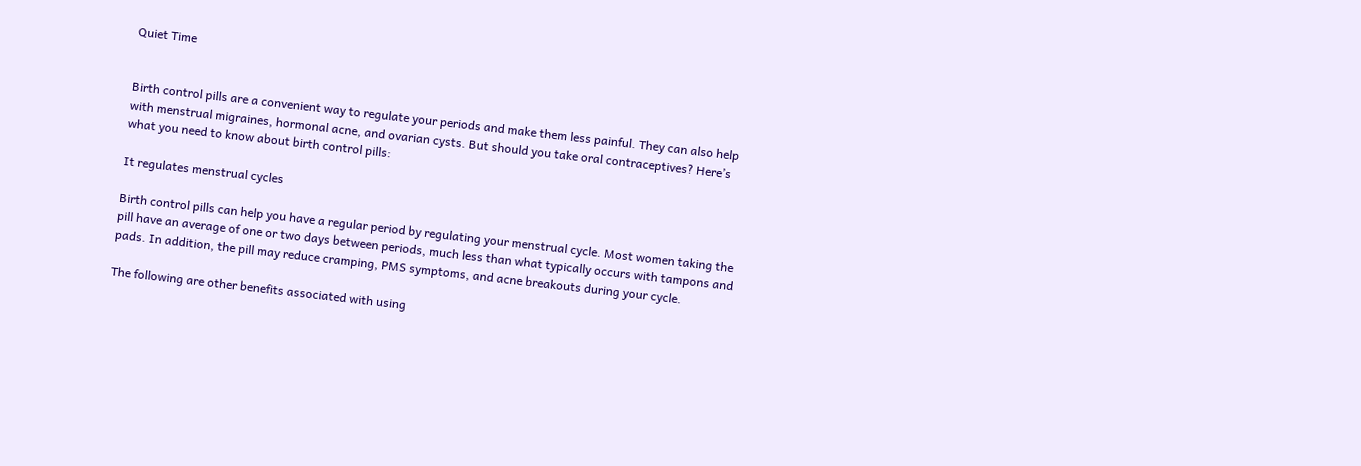Quiet Time


Birth control pills are a convenient way to regulate your periods and make them less painful. They can also help with menstrual migraines, hormonal acne, and ovarian cysts. But should you take oral contraceptives? Here’s what you need to know about birth control pills:

It regulates menstrual cycles

Birth control pills can help you have a regular period by regulating your menstrual cycle. Most women taking the pill have an average of one or two days between periods, much less than what typically occurs with tampons and pads. In addition, the pill may reduce cramping, PMS symptoms, and acne breakouts during your cycle.

The following are other benefits associated with using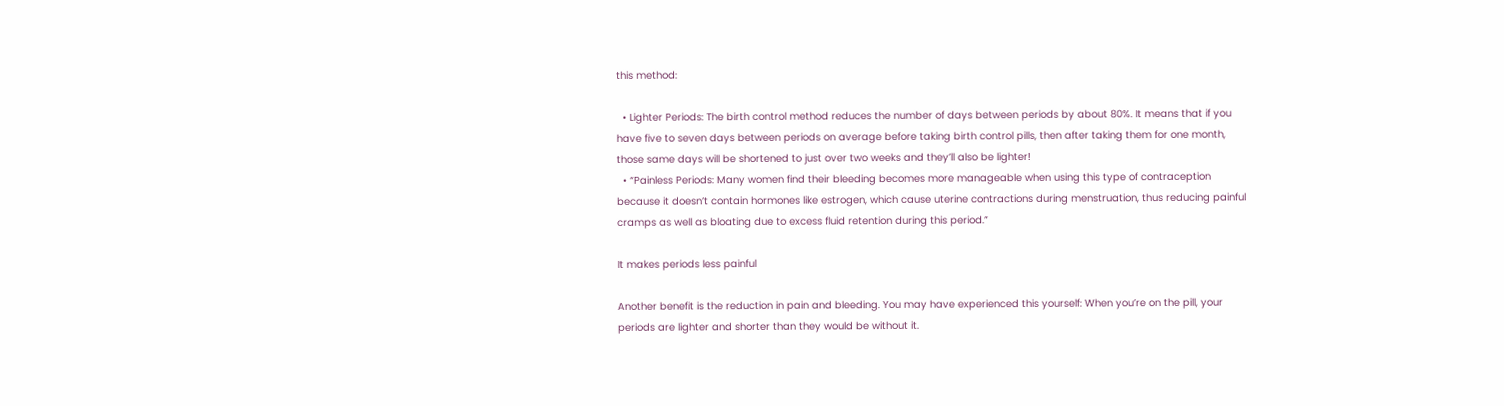this method:

  • Lighter Periods: The birth control method reduces the number of days between periods by about 80%. It means that if you have five to seven days between periods on average before taking birth control pills, then after taking them for one month, those same days will be shortened to just over two weeks and they’ll also be lighter!
  • “Painless Periods: Many women find their bleeding becomes more manageable when using this type of contraception because it doesn’t contain hormones like estrogen, which cause uterine contractions during menstruation, thus reducing painful cramps as well as bloating due to excess fluid retention during this period.”

It makes periods less painful

Another benefit is the reduction in pain and bleeding. You may have experienced this yourself: When you’re on the pill, your periods are lighter and shorter than they would be without it.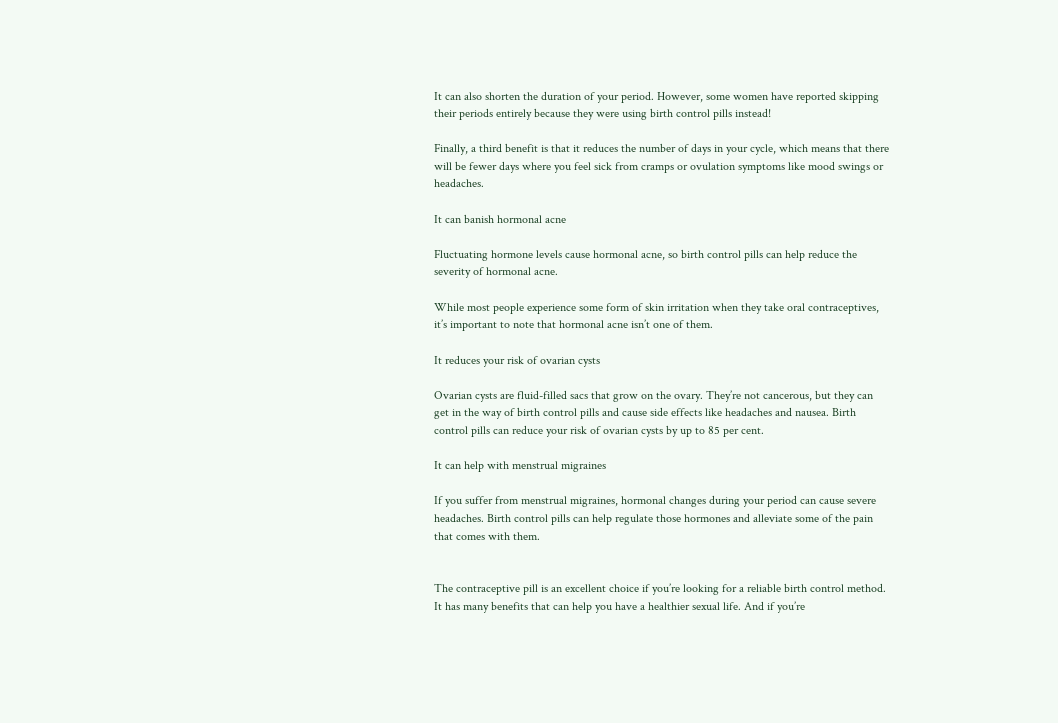It can also shorten the duration of your period. However, some women have reported skipping their periods entirely because they were using birth control pills instead!

Finally, a third benefit is that it reduces the number of days in your cycle, which means that there will be fewer days where you feel sick from cramps or ovulation symptoms like mood swings or headaches.

It can banish hormonal acne

Fluctuating hormone levels cause hormonal acne, so birth control pills can help reduce the severity of hormonal acne.

While most people experience some form of skin irritation when they take oral contraceptives, it’s important to note that hormonal acne isn’t one of them.

It reduces your risk of ovarian cysts

Ovarian cysts are fluid-filled sacs that grow on the ovary. They’re not cancerous, but they can get in the way of birth control pills and cause side effects like headaches and nausea. Birth control pills can reduce your risk of ovarian cysts by up to 85 per cent.

It can help with menstrual migraines

If you suffer from menstrual migraines, hormonal changes during your period can cause severe headaches. Birth control pills can help regulate those hormones and alleviate some of the pain that comes with them.


The contraceptive pill is an excellent choice if you’re looking for a reliable birth control method. It has many benefits that can help you have a healthier sexual life. And if you’re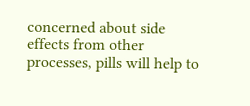concerned about side effects from other processes, pills will help to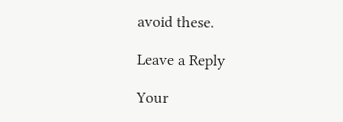avoid these.

Leave a Reply

Your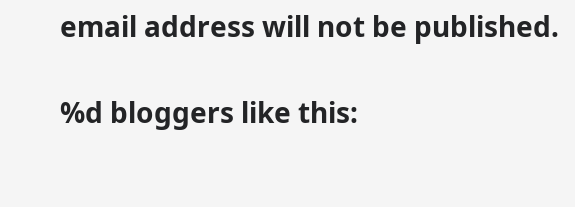email address will not be published.

%d bloggers like this: